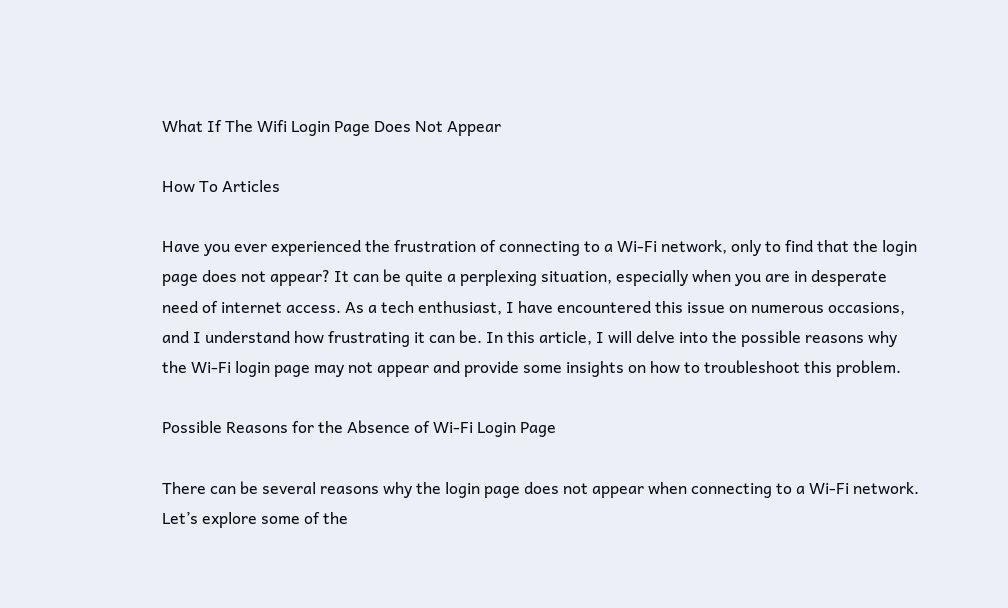What If The Wifi Login Page Does Not Appear

How To Articles

Have you ever experienced the frustration of connecting to a Wi-Fi network, only to find that the login page does not appear? It can be quite a perplexing situation, especially when you are in desperate need of internet access. As a tech enthusiast, I have encountered this issue on numerous occasions, and I understand how frustrating it can be. In this article, I will delve into the possible reasons why the Wi-Fi login page may not appear and provide some insights on how to troubleshoot this problem.

Possible Reasons for the Absence of Wi-Fi Login Page

There can be several reasons why the login page does not appear when connecting to a Wi-Fi network. Let’s explore some of the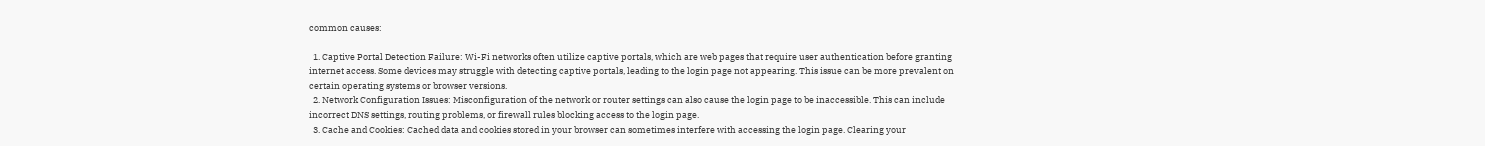common causes:

  1. Captive Portal Detection Failure: Wi-Fi networks often utilize captive portals, which are web pages that require user authentication before granting internet access. Some devices may struggle with detecting captive portals, leading to the login page not appearing. This issue can be more prevalent on certain operating systems or browser versions.
  2. Network Configuration Issues: Misconfiguration of the network or router settings can also cause the login page to be inaccessible. This can include incorrect DNS settings, routing problems, or firewall rules blocking access to the login page.
  3. Cache and Cookies: Cached data and cookies stored in your browser can sometimes interfere with accessing the login page. Clearing your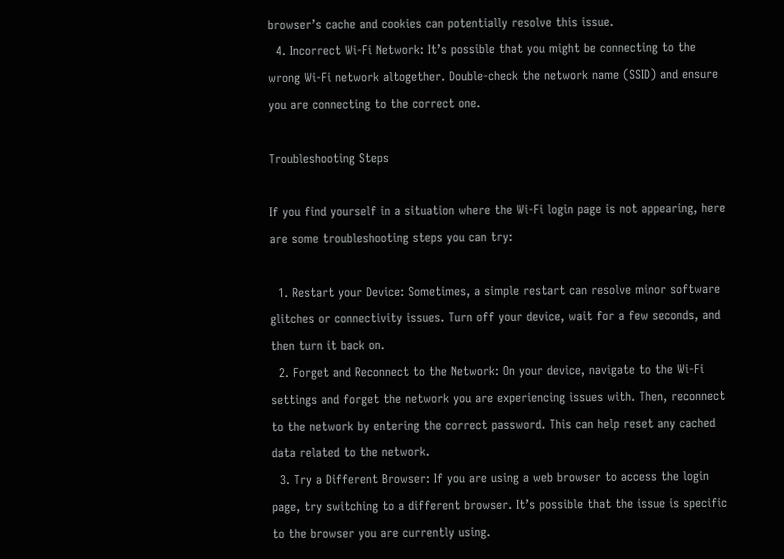browser’s cache and cookies can potentially resolve this issue.
  4. Incorrect Wi-Fi Network: It’s possible that you might be connecting to the wrong Wi-Fi network altogether. Double-check the network name (SSID) and ensure you are connecting to the correct one.

Troubleshooting Steps

If you find yourself in a situation where the Wi-Fi login page is not appearing, here are some troubleshooting steps you can try:

  1. Restart your Device: Sometimes, a simple restart can resolve minor software glitches or connectivity issues. Turn off your device, wait for a few seconds, and then turn it back on.
  2. Forget and Reconnect to the Network: On your device, navigate to the Wi-Fi settings and forget the network you are experiencing issues with. Then, reconnect to the network by entering the correct password. This can help reset any cached data related to the network.
  3. Try a Different Browser: If you are using a web browser to access the login page, try switching to a different browser. It’s possible that the issue is specific to the browser you are currently using.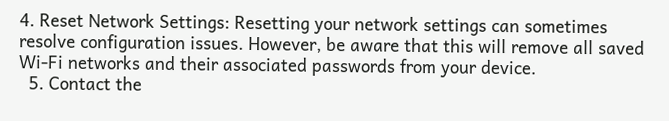4. Reset Network Settings: Resetting your network settings can sometimes resolve configuration issues. However, be aware that this will remove all saved Wi-Fi networks and their associated passwords from your device.
  5. Contact the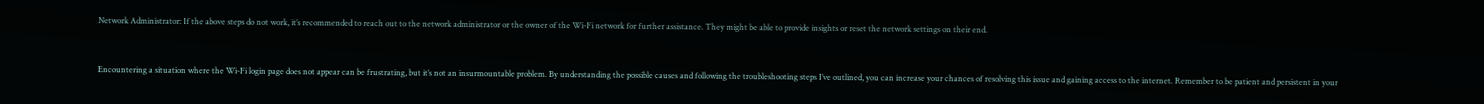Network Administrator: If the above steps do not work, it’s recommended to reach out to the network administrator or the owner of the Wi-Fi network for further assistance. They might be able to provide insights or reset the network settings on their end.


Encountering a situation where the Wi-Fi login page does not appear can be frustrating, but it’s not an insurmountable problem. By understanding the possible causes and following the troubleshooting steps I’ve outlined, you can increase your chances of resolving this issue and gaining access to the internet. Remember to be patient and persistent in your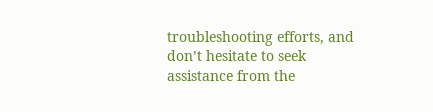troubleshooting efforts, and don’t hesitate to seek assistance from the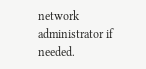network administrator if needed.